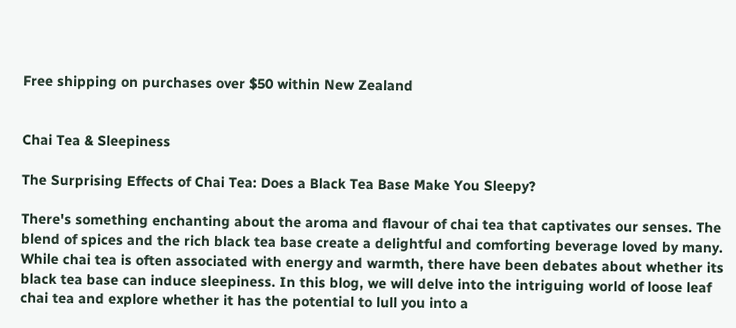Free shipping on purchases over $50 within New Zealand


Chai Tea & Sleepiness

The Surprising Effects of Chai Tea: Does a Black Tea Base Make You Sleepy?

There's something enchanting about the aroma and flavour of chai tea that captivates our senses. The blend of spices and the rich black tea base create a delightful and comforting beverage loved by many. While chai tea is often associated with energy and warmth, there have been debates about whether its black tea base can induce sleepiness. In this blog, we will delve into the intriguing world of loose leaf chai tea and explore whether it has the potential to lull you into a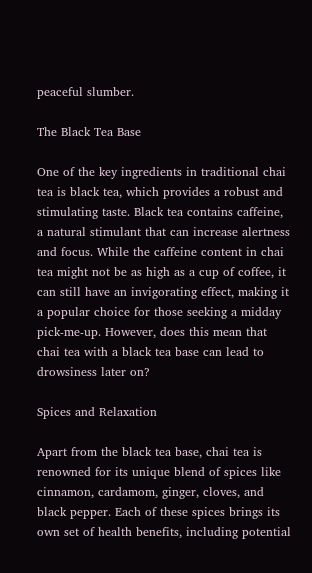peaceful slumber.

The Black Tea Base

One of the key ingredients in traditional chai tea is black tea, which provides a robust and stimulating taste. Black tea contains caffeine, a natural stimulant that can increase alertness and focus. While the caffeine content in chai tea might not be as high as a cup of coffee, it can still have an invigorating effect, making it a popular choice for those seeking a midday pick-me-up. However, does this mean that chai tea with a black tea base can lead to drowsiness later on?

Spices and Relaxation

Apart from the black tea base, chai tea is renowned for its unique blend of spices like cinnamon, cardamom, ginger, cloves, and black pepper. Each of these spices brings its own set of health benefits, including potential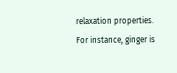relaxation properties. For instance, ginger is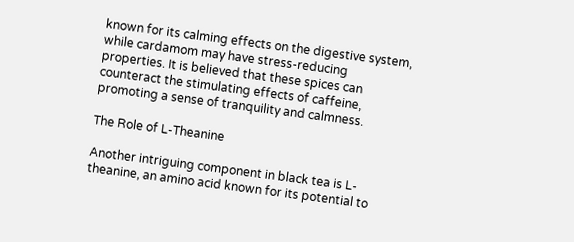known for its calming effects on the digestive system, while cardamom may have stress-reducing properties. It is believed that these spices can counteract the stimulating effects of caffeine, promoting a sense of tranquility and calmness.

The Role of L-Theanine

Another intriguing component in black tea is L-theanine, an amino acid known for its potential to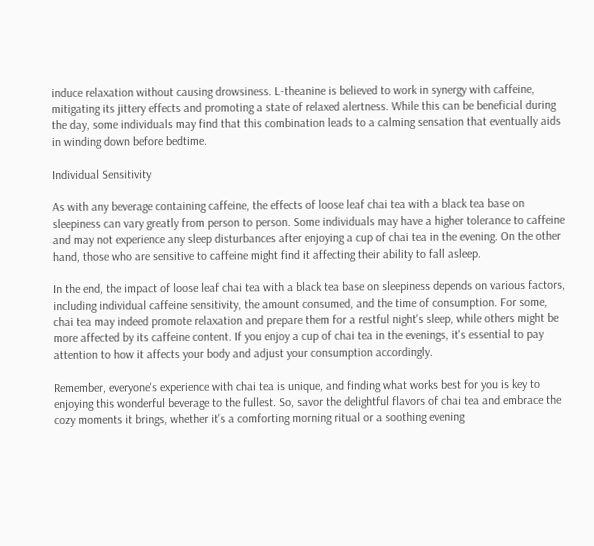induce relaxation without causing drowsiness. L-theanine is believed to work in synergy with caffeine, mitigating its jittery effects and promoting a state of relaxed alertness. While this can be beneficial during the day, some individuals may find that this combination leads to a calming sensation that eventually aids in winding down before bedtime.

Individual Sensitivity

As with any beverage containing caffeine, the effects of loose leaf chai tea with a black tea base on sleepiness can vary greatly from person to person. Some individuals may have a higher tolerance to caffeine and may not experience any sleep disturbances after enjoying a cup of chai tea in the evening. On the other hand, those who are sensitive to caffeine might find it affecting their ability to fall asleep.

In the end, the impact of loose leaf chai tea with a black tea base on sleepiness depends on various factors, including individual caffeine sensitivity, the amount consumed, and the time of consumption. For some, chai tea may indeed promote relaxation and prepare them for a restful night's sleep, while others might be more affected by its caffeine content. If you enjoy a cup of chai tea in the evenings, it's essential to pay attention to how it affects your body and adjust your consumption accordingly.

Remember, everyone's experience with chai tea is unique, and finding what works best for you is key to enjoying this wonderful beverage to the fullest. So, savor the delightful flavors of chai tea and embrace the cozy moments it brings, whether it's a comforting morning ritual or a soothing evening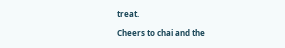treat.

Cheers to chai and the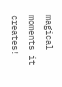magical moments it creates!